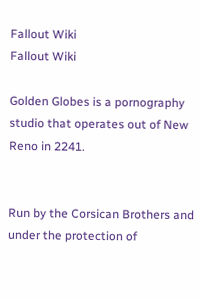Fallout Wiki
Fallout Wiki

Golden Globes is a pornography studio that operates out of New Reno in 2241.


Run by the Corsican Brothers and under the protection of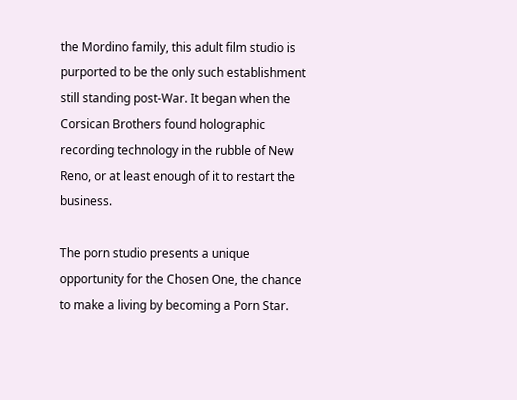the Mordino family, this adult film studio is purported to be the only such establishment still standing post-War. It began when the Corsican Brothers found holographic recording technology in the rubble of New Reno, or at least enough of it to restart the business.

The porn studio presents a unique opportunity for the Chosen One, the chance to make a living by becoming a Porn Star.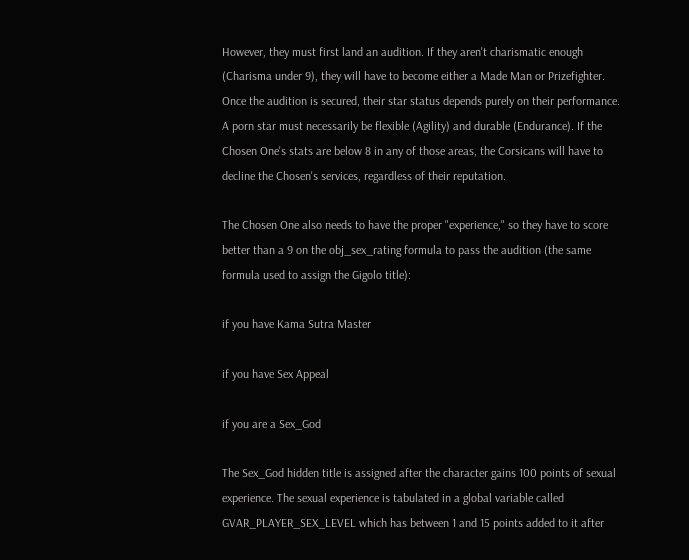However, they must first land an audition. If they aren't charismatic enough (Charisma under 9), they will have to become either a Made Man or Prizefighter. Once the audition is secured, their star status depends purely on their performance. A porn star must necessarily be flexible (Agility) and durable (Endurance). If the Chosen One's stats are below 8 in any of those areas, the Corsicans will have to decline the Chosen's services, regardless of their reputation.

The Chosen One also needs to have the proper "experience," so they have to score better than a 9 on the obj_sex_rating formula to pass the audition (the same formula used to assign the Gigolo title):

if you have Kama Sutra Master

if you have Sex Appeal

if you are a Sex_God

The Sex_God hidden title is assigned after the character gains 100 points of sexual experience. The sexual experience is tabulated in a global variable called GVAR_PLAYER_SEX_LEVEL which has between 1 and 15 points added to it after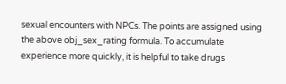sexual encounters with NPCs. The points are assigned using the above obj_sex_rating formula. To accumulate experience more quickly, it is helpful to take drugs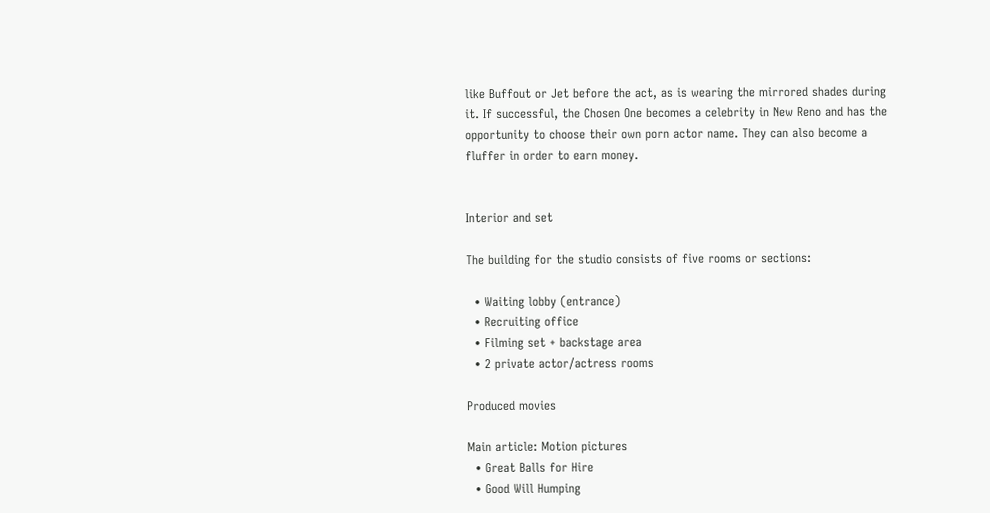like Buffout or Jet before the act, as is wearing the mirrored shades during it. If successful, the Chosen One becomes a celebrity in New Reno and has the opportunity to choose their own porn actor name. They can also become a fluffer in order to earn money.


Interior and set

The building for the studio consists of five rooms or sections:

  • Waiting lobby (entrance)
  • Recruiting office
  • Filming set + backstage area
  • 2 private actor/actress rooms

Produced movies

Main article: Motion pictures
  • Great Balls for Hire
  • Good Will Humping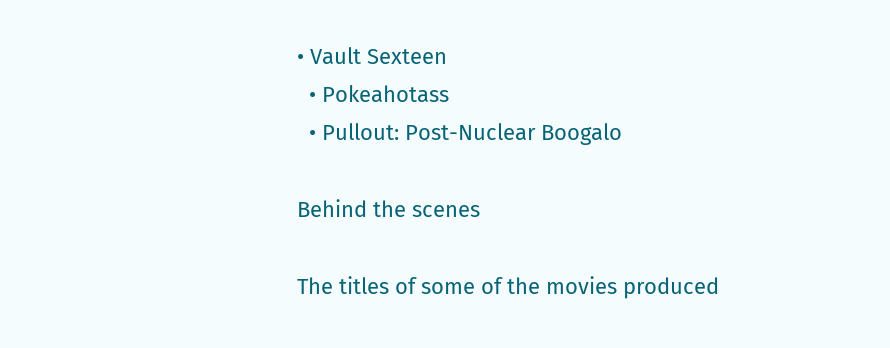• Vault Sexteen
  • Pokeahotass
  • Pullout: Post-Nuclear Boogalo

Behind the scenes

The titles of some of the movies produced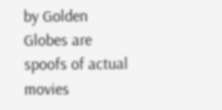by Golden Globes are spoofs of actual movies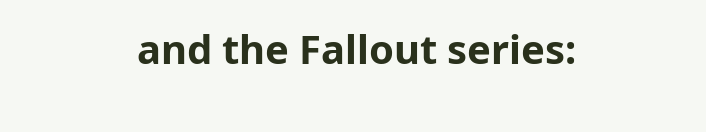and the Fallout series: